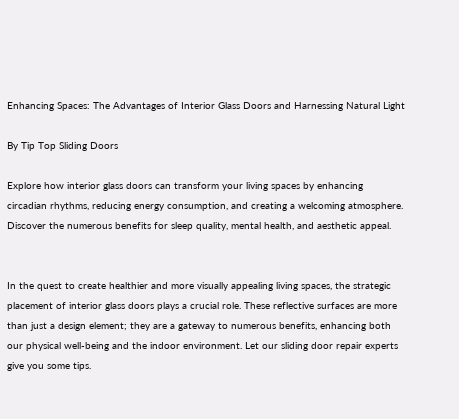Enhancing Spaces: The Advantages of Interior Glass Doors and Harnessing Natural Light

By Tip Top Sliding Doors

Explore how interior glass doors can transform your living spaces by enhancing circadian rhythms, reducing energy consumption, and creating a welcoming atmosphere. Discover the numerous benefits for sleep quality, mental health, and aesthetic appeal.


In the quest to create healthier and more visually appealing living spaces, the strategic placement of interior glass doors plays a crucial role. These reflective surfaces are more than just a design element; they are a gateway to numerous benefits, enhancing both our physical well-being and the indoor environment. Let our sliding door repair experts give you some tips.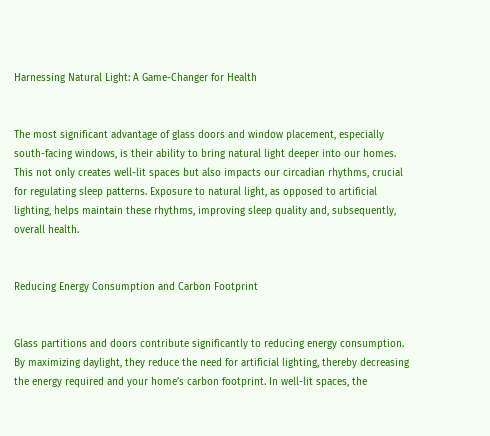Harnessing Natural Light: A Game-Changer for Health


The most significant advantage of glass doors and window placement, especially south-facing windows, is their ability to bring natural light deeper into our homes. This not only creates well-lit spaces but also impacts our circadian rhythms, crucial for regulating sleep patterns. Exposure to natural light, as opposed to artificial lighting, helps maintain these rhythms, improving sleep quality and, subsequently, overall health.


Reducing Energy Consumption and Carbon Footprint


Glass partitions and doors contribute significantly to reducing energy consumption. By maximizing daylight, they reduce the need for artificial lighting, thereby decreasing the energy required and your home’s carbon footprint. In well-lit spaces, the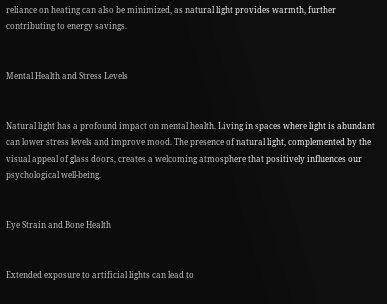reliance on heating can also be minimized, as natural light provides warmth, further contributing to energy savings.


Mental Health and Stress Levels


Natural light has a profound impact on mental health. Living in spaces where light is abundant can lower stress levels and improve mood. The presence of natural light, complemented by the visual appeal of glass doors, creates a welcoming atmosphere that positively influences our psychological well-being.


Eye Strain and Bone Health


Extended exposure to artificial lights can lead to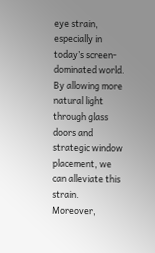eye strain, especially in today’s screen-dominated world. By allowing more natural light through glass doors and strategic window placement, we can alleviate this strain. Moreover,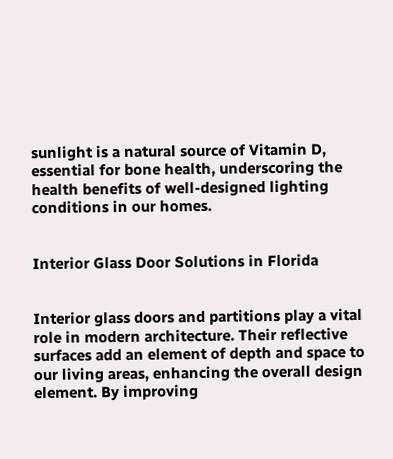sunlight is a natural source of Vitamin D, essential for bone health, underscoring the health benefits of well-designed lighting conditions in our homes.


Interior Glass Door Solutions in Florida


Interior glass doors and partitions play a vital role in modern architecture. Their reflective surfaces add an element of depth and space to our living areas, enhancing the overall design element. By improving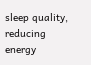sleep quality, reducing energy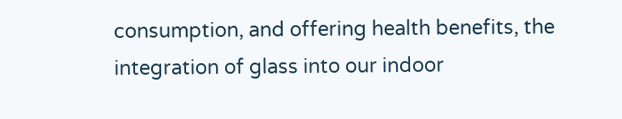consumption, and offering health benefits, the integration of glass into our indoor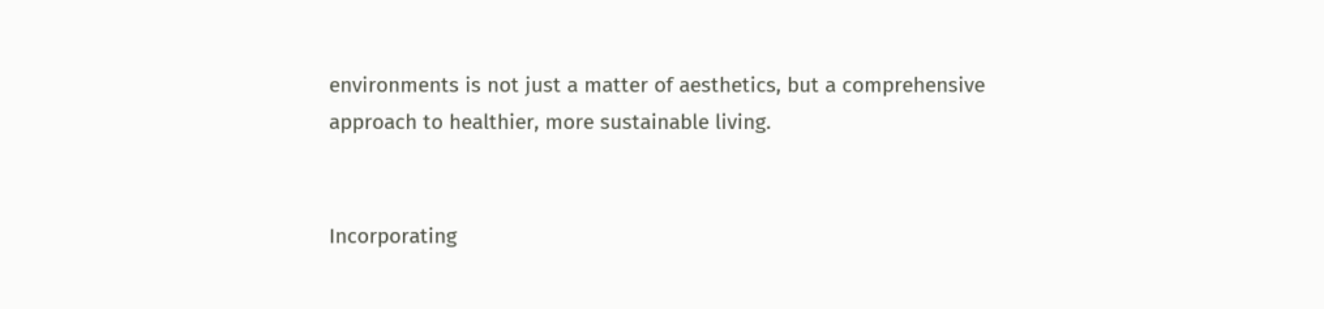environments is not just a matter of aesthetics, but a comprehensive approach to healthier, more sustainable living.


Incorporating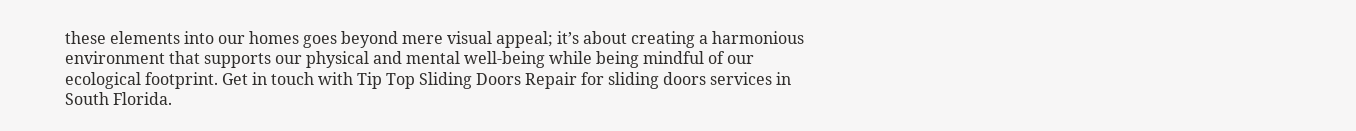these elements into our homes goes beyond mere visual appeal; it’s about creating a harmonious environment that supports our physical and mental well-being while being mindful of our ecological footprint. Get in touch with Tip Top Sliding Doors Repair for sliding doors services in South Florida.